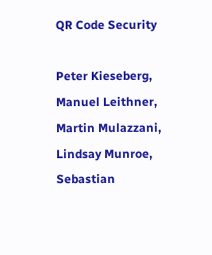QR Code Security

Peter Kieseberg, Manuel Leithner, Martin Mulazzani, Lindsay Munroe, Sebastian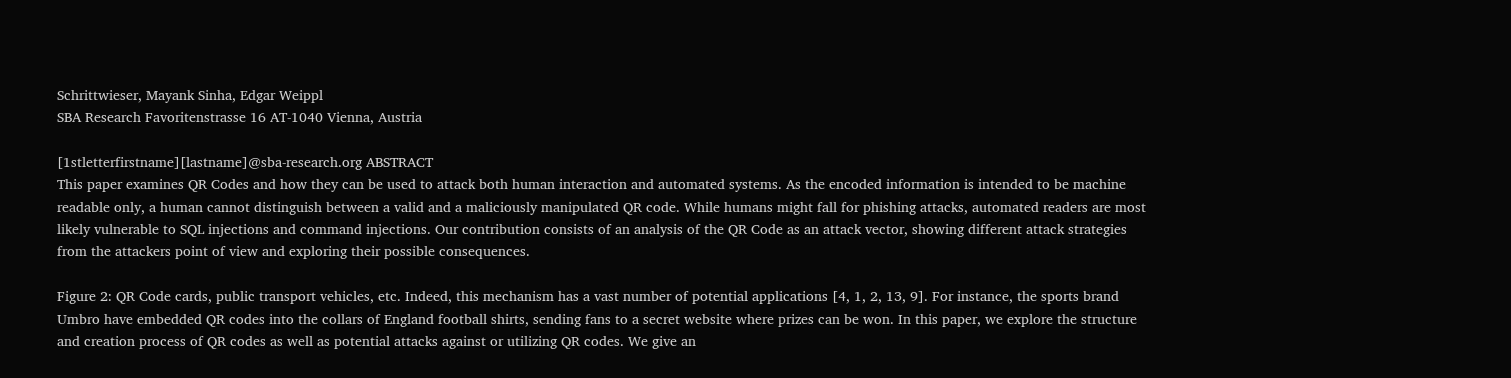Schrittwieser, Mayank Sinha, Edgar Weippl
SBA Research Favoritenstrasse 16 AT-1040 Vienna, Austria

[1stletterfirstname][lastname]@sba-research.org ABSTRACT
This paper examines QR Codes and how they can be used to attack both human interaction and automated systems. As the encoded information is intended to be machine readable only, a human cannot distinguish between a valid and a maliciously manipulated QR code. While humans might fall for phishing attacks, automated readers are most likely vulnerable to SQL injections and command injections. Our contribution consists of an analysis of the QR Code as an attack vector, showing different attack strategies from the attackers point of view and exploring their possible consequences.

Figure 2: QR Code cards, public transport vehicles, etc. Indeed, this mechanism has a vast number of potential applications [4, 1, 2, 13, 9]. For instance, the sports brand Umbro have embedded QR codes into the collars of England football shirts, sending fans to a secret website where prizes can be won. In this paper, we explore the structure and creation process of QR codes as well as potential attacks against or utilizing QR codes. We give an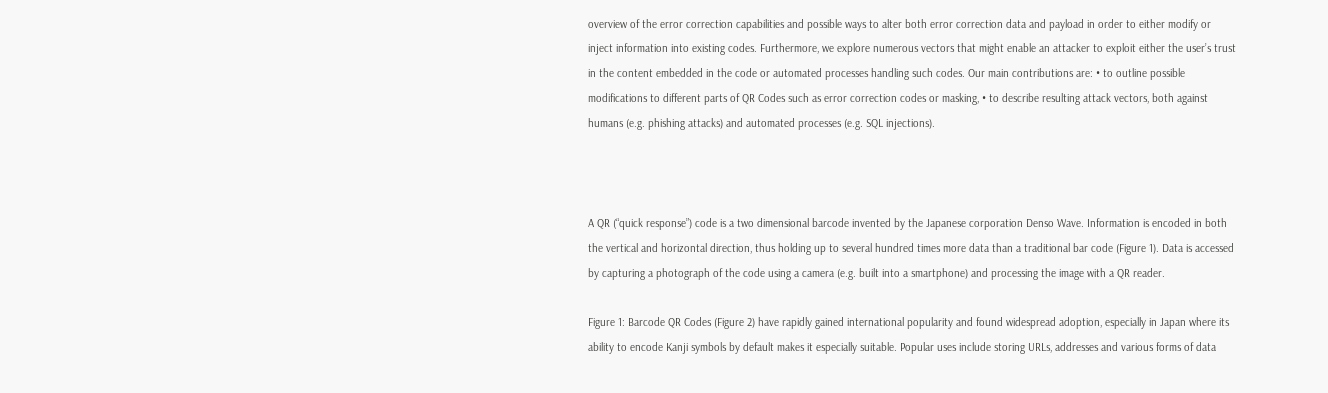overview of the error correction capabilities and possible ways to alter both error correction data and payload in order to either modify or inject information into existing codes. Furthermore, we explore numerous vectors that might enable an attacker to exploit either the user’s trust in the content embedded in the code or automated processes handling such codes. Our main contributions are: • to outline possible modifications to different parts of QR Codes such as error correction codes or masking, • to describe resulting attack vectors, both against humans (e.g. phishing attacks) and automated processes (e.g. SQL injections).



A QR (“quick response”) code is a two dimensional barcode invented by the Japanese corporation Denso Wave. Information is encoded in both the vertical and horizontal direction, thus holding up to several hundred times more data than a traditional bar code (Figure 1). Data is accessed by capturing a photograph of the code using a camera (e.g. built into a smartphone) and processing the image with a QR reader.

Figure 1: Barcode QR Codes (Figure 2) have rapidly gained international popularity and found widespread adoption, especially in Japan where its ability to encode Kanji symbols by default makes it especially suitable. Popular uses include storing URLs, addresses and various forms of data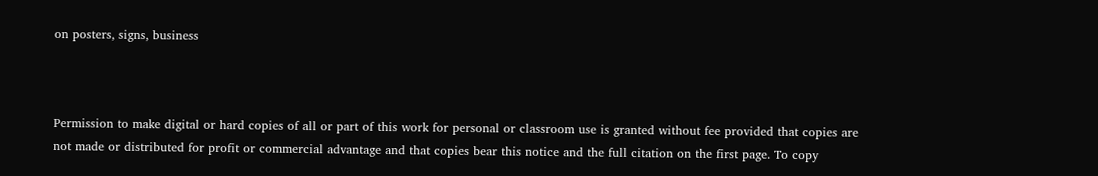on posters, signs, business



Permission to make digital or hard copies of all or part of this work for personal or classroom use is granted without fee provided that copies are not made or distributed for profit or commercial advantage and that copies bear this notice and the full citation on the first page. To copy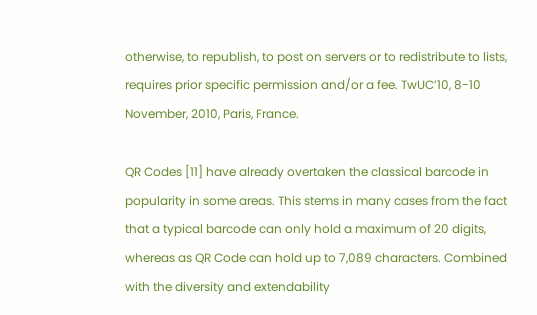otherwise, to republish, to post on servers or to redistribute to lists, requires prior specific permission and/or a fee. TwUC’10, 8-10 November, 2010, Paris, France.

QR Codes [11] have already overtaken the classical barcode in popularity in some areas. This stems in many cases from the fact that a typical barcode can only hold a maximum of 20 digits, whereas as QR Code can hold up to 7,089 characters. Combined with the diversity and extendability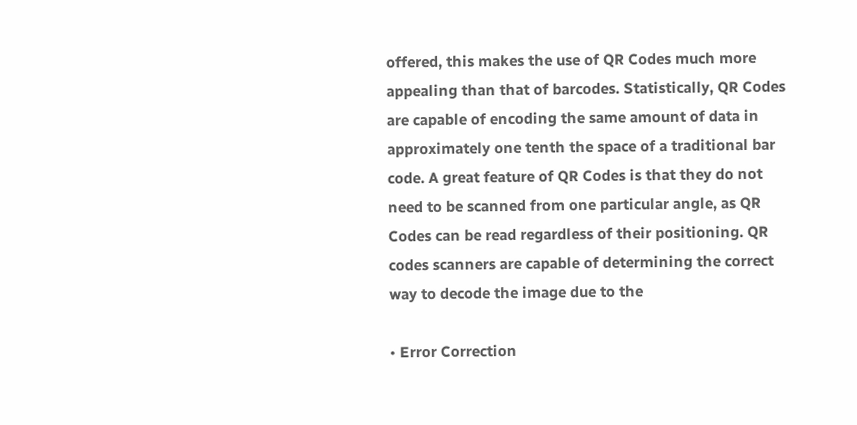offered, this makes the use of QR Codes much more appealing than that of barcodes. Statistically, QR Codes are capable of encoding the same amount of data in approximately one tenth the space of a traditional bar code. A great feature of QR Codes is that they do not need to be scanned from one particular angle, as QR Codes can be read regardless of their positioning. QR codes scanners are capable of determining the correct way to decode the image due to the

• Error Correction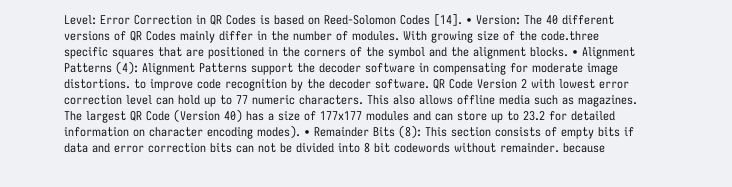Level: Error Correction in QR Codes is based on Reed-Solomon Codes [14]. • Version: The 40 different versions of QR Codes mainly differ in the number of modules. With growing size of the code.three specific squares that are positioned in the corners of the symbol and the alignment blocks. • Alignment Patterns (4): Alignment Patterns support the decoder software in compensating for moderate image distortions. to improve code recognition by the decoder software. QR Code Version 2 with lowest error correction level can hold up to 77 numeric characters. This also allows offline media such as magazines. The largest QR Code (Version 40) has a size of 177x177 modules and can store up to 23.2 for detailed information on character encoding modes). • Remainder Bits (8): This section consists of empty bits if data and error correction bits can not be divided into 8 bit codewords without remainder. because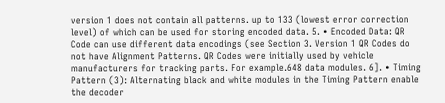version 1 does not contain all patterns. up to 133 (lowest error correction level) of which can be used for storing encoded data. 5. • Encoded Data: QR Code can use different data encodings (see Section 3. Version 1 QR Codes do not have Alignment Patterns. QR Codes were initially used by vehicle manufacturers for tracking parts. For example.648 data modules. 6]. • Timing Pattern (3): Alternating black and white modules in the Timing Pattern enable the decoder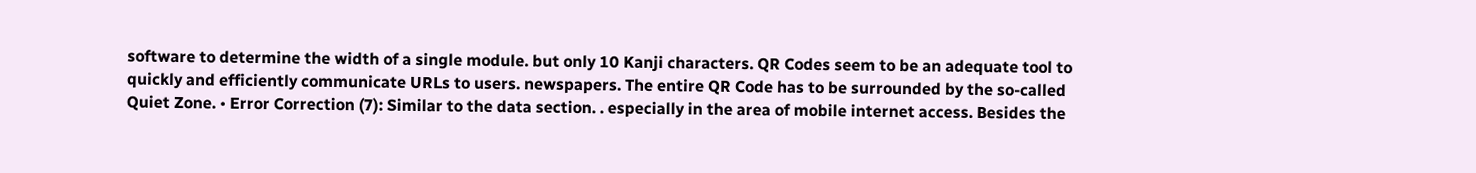software to determine the width of a single module. but only 10 Kanji characters. QR Codes seem to be an adequate tool to quickly and efficiently communicate URLs to users. newspapers. The entire QR Code has to be surrounded by the so-called Quiet Zone. • Error Correction (7): Similar to the data section. . especially in the area of mobile internet access. Besides the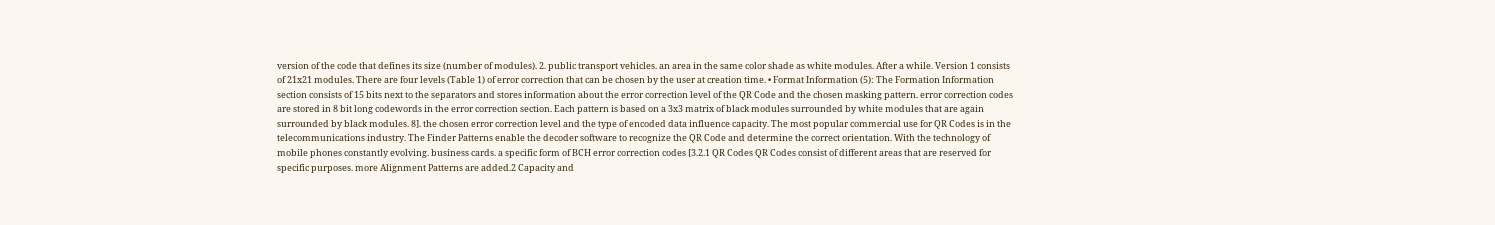version of the code that defines its size (number of modules). 2. public transport vehicles. an area in the same color shade as white modules. After a while. Version 1 consists of 21x21 modules. There are four levels (Table 1) of error correction that can be chosen by the user at creation time. • Format Information (5): The Formation Information section consists of 15 bits next to the separators and stores information about the error correction level of the QR Code and the chosen masking pattern. error correction codes are stored in 8 bit long codewords in the error correction section. Each pattern is based on a 3x3 matrix of black modules surrounded by white modules that are again surrounded by black modules. 8]. the chosen error correction level and the type of encoded data influence capacity. The most popular commercial use for QR Codes is in the telecommunications industry. The Finder Patterns enable the decoder software to recognize the QR Code and determine the correct orientation. With the technology of mobile phones constantly evolving. business cards. a specific form of BCH error correction codes [3.2.1 QR Codes QR Codes consist of different areas that are reserved for specific purposes. more Alignment Patterns are added.2 Capacity and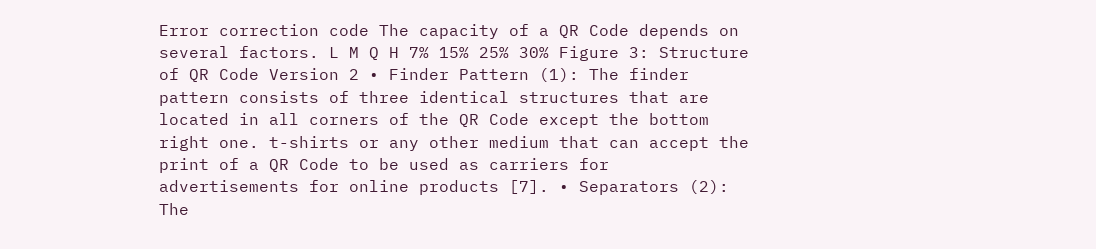Error correction code The capacity of a QR Code depends on several factors. L M Q H 7% 15% 25% 30% Figure 3: Structure of QR Code Version 2 • Finder Pattern (1): The finder pattern consists of three identical structures that are located in all corners of the QR Code except the bottom right one. t-shirts or any other medium that can accept the print of a QR Code to be used as carriers for advertisements for online products [7]. • Separators (2): The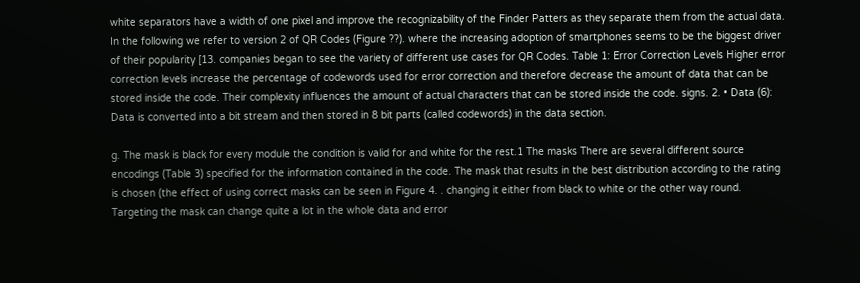white separators have a width of one pixel and improve the recognizability of the Finder Patters as they separate them from the actual data. In the following we refer to version 2 of QR Codes (Figure ??). where the increasing adoption of smartphones seems to be the biggest driver of their popularity [13. companies began to see the variety of different use cases for QR Codes. Table 1: Error Correction Levels Higher error correction levels increase the percentage of codewords used for error correction and therefore decrease the amount of data that can be stored inside the code. Their complexity influences the amount of actual characters that can be stored inside the code. signs. 2. • Data (6): Data is converted into a bit stream and then stored in 8 bit parts (called codewords) in the data section.

g. The mask is black for every module the condition is valid for and white for the rest.1 The masks There are several different source encodings (Table 3) specified for the information contained in the code. The mask that results in the best distribution according to the rating is chosen (the effect of using correct masks can be seen in Figure 4. . changing it either from black to white or the other way round. Targeting the mask can change quite a lot in the whole data and error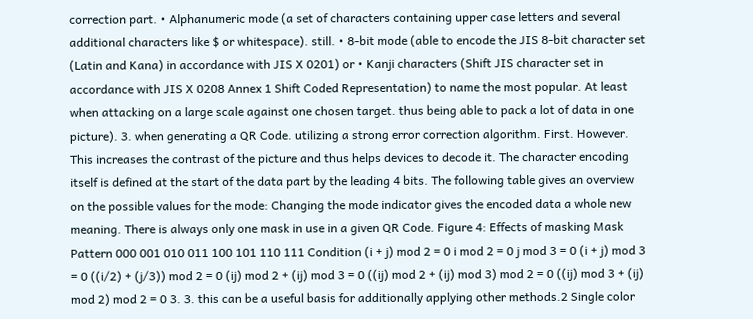correction part. • Alphanumeric mode (a set of characters containing upper case letters and several additional characters like $ or whitespace). still. • 8-bit mode (able to encode the JIS 8-bit character set (Latin and Kana) in accordance with JIS X 0201) or • Kanji characters (Shift JIS character set in accordance with JIS X 0208 Annex 1 Shift Coded Representation) to name the most popular. At least when attacking on a large scale against one chosen target. thus being able to pack a lot of data in one picture). 3. when generating a QR Code. utilizing a strong error correction algorithm. First. However. This increases the contrast of the picture and thus helps devices to decode it. The character encoding itself is defined at the start of the data part by the leading 4 bits. The following table gives an overview on the possible values for the mode: Changing the mode indicator gives the encoded data a whole new meaning. There is always only one mask in use in a given QR Code. Figure 4: Effects of masking Mask Pattern 000 001 010 011 100 101 110 111 Condition (i + j) mod 2 = 0 i mod 2 = 0 j mod 3 = 0 (i + j) mod 3 = 0 ((i/2) + (j/3)) mod 2 = 0 (ij) mod 2 + (ij) mod 3 = 0 ((ij) mod 2 + (ij) mod 3) mod 2 = 0 ((ij) mod 3 + (ij) mod 2) mod 2 = 0 3. 3. this can be a useful basis for additionally applying other methods.2 Single color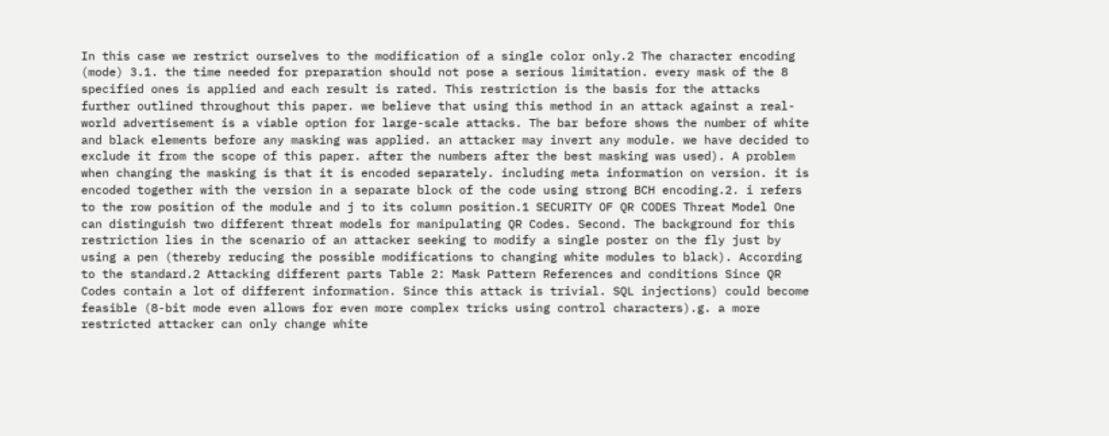In this case we restrict ourselves to the modification of a single color only.2 The character encoding (mode) 3.1. the time needed for preparation should not pose a serious limitation. every mask of the 8 specified ones is applied and each result is rated. This restriction is the basis for the attacks further outlined throughout this paper. we believe that using this method in an attack against a real-world advertisement is a viable option for large-scale attacks. The bar before shows the number of white and black elements before any masking was applied. an attacker may invert any module. we have decided to exclude it from the scope of this paper. after the numbers after the best masking was used). A problem when changing the masking is that it is encoded separately. including meta information on version. it is encoded together with the version in a separate block of the code using strong BCH encoding.2. i refers to the row position of the module and j to its column position.1 SECURITY OF QR CODES Threat Model One can distinguish two different threat models for manipulating QR Codes. Second. The background for this restriction lies in the scenario of an attacker seeking to modify a single poster on the fly just by using a pen (thereby reducing the possible modifications to changing white modules to black). According to the standard.2 Attacking different parts Table 2: Mask Pattern References and conditions Since QR Codes contain a lot of different information. Since this attack is trivial. SQL injections) could become feasible (8-bit mode even allows for even more complex tricks using control characters).g. a more restricted attacker can only change white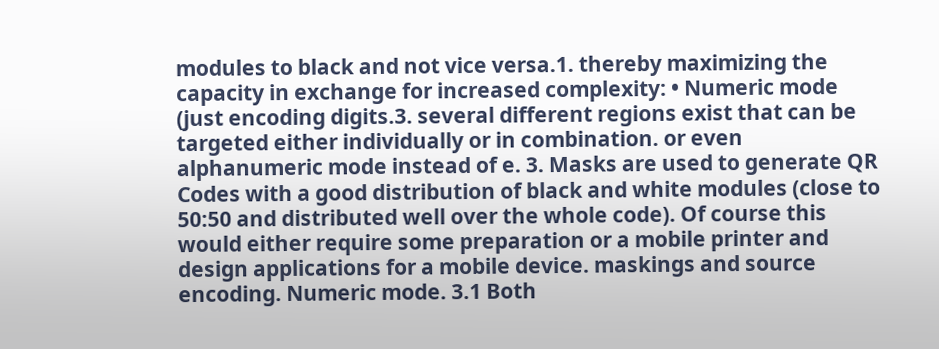modules to black and not vice versa.1. thereby maximizing the capacity in exchange for increased complexity: • Numeric mode (just encoding digits.3. several different regions exist that can be targeted either individually or in combination. or even alphanumeric mode instead of e. 3. Masks are used to generate QR Codes with a good distribution of black and white modules (close to 50:50 and distributed well over the whole code). Of course this would either require some preparation or a mobile printer and design applications for a mobile device. maskings and source encoding. Numeric mode. 3.1 Both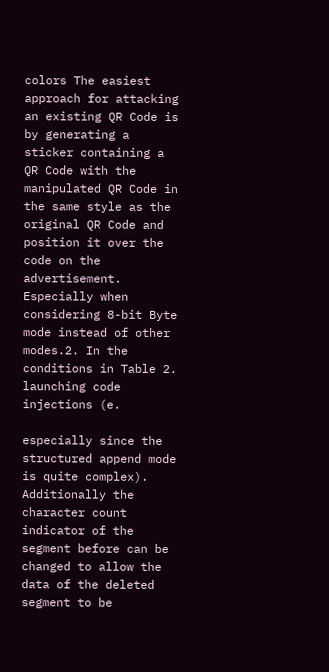colors The easiest approach for attacking an existing QR Code is by generating a sticker containing a QR Code with the manipulated QR Code in the same style as the original QR Code and position it over the code on the advertisement. Especially when considering 8-bit Byte mode instead of other modes.2. In the conditions in Table 2. launching code injections (e.

especially since the structured append mode is quite complex). Additionally the character count indicator of the segment before can be changed to allow the data of the deleted segment to be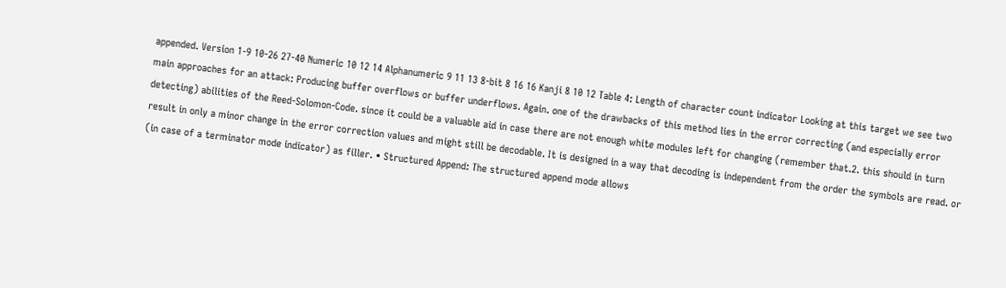appended. Version 1-9 10-26 27-40 Numeric 10 12 14 Alphanumeric 9 11 13 8-bit 8 16 16 Kanji 8 10 12 Table 4: Length of character count indicator Looking at this target we see two main approaches for an attack: Producing buffer overflows or buffer underflows. Again. one of the drawbacks of this method lies in the error correcting (and especially error detecting) abilities of the Reed-Solomon-Code. since it could be a valuable aid in case there are not enough white modules left for changing (remember that.2. this should in turn result in only a minor change in the error correction values and might still be decodable. It is designed in a way that decoding is independent from the order the symbols are read. or (in case of a terminator mode indicator) as filler. • Structured Append: The structured append mode allows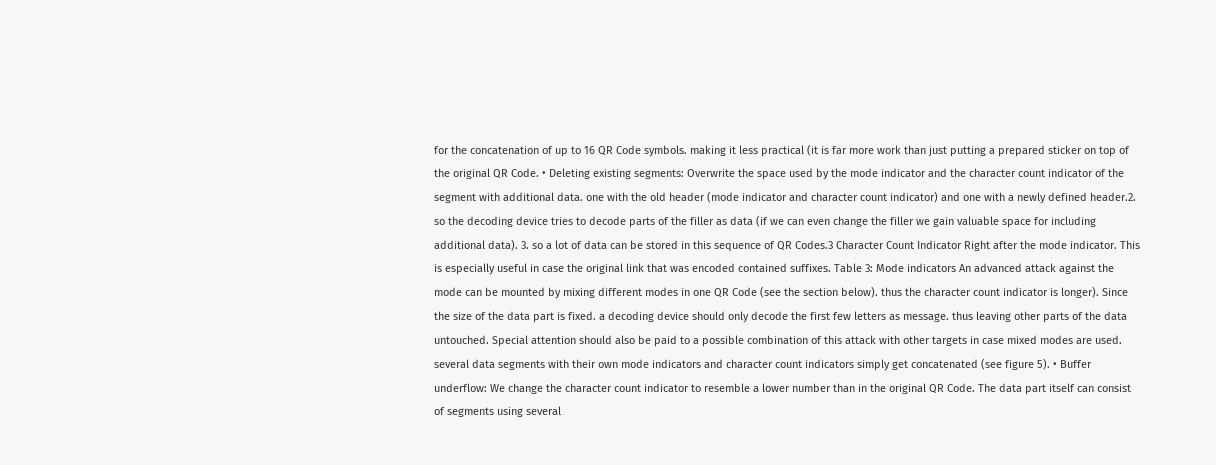for the concatenation of up to 16 QR Code symbols. making it less practical (it is far more work than just putting a prepared sticker on top of the original QR Code. • Deleting existing segments: Overwrite the space used by the mode indicator and the character count indicator of the segment with additional data. one with the old header (mode indicator and character count indicator) and one with a newly defined header.2. so the decoding device tries to decode parts of the filler as data (if we can even change the filler we gain valuable space for including additional data). 3. so a lot of data can be stored in this sequence of QR Codes.3 Character Count Indicator Right after the mode indicator. This is especially useful in case the original link that was encoded contained suffixes. Table 3: Mode indicators An advanced attack against the mode can be mounted by mixing different modes in one QR Code (see the section below). thus the character count indicator is longer). Since the size of the data part is fixed. a decoding device should only decode the first few letters as message. thus leaving other parts of the data untouched. Special attention should also be paid to a possible combination of this attack with other targets in case mixed modes are used. several data segments with their own mode indicators and character count indicators simply get concatenated (see figure 5). • Buffer underflow: We change the character count indicator to resemble a lower number than in the original QR Code. The data part itself can consist of segments using several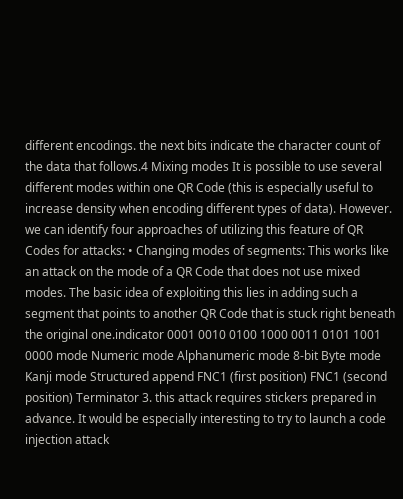different encodings. the next bits indicate the character count of the data that follows.4 Mixing modes It is possible to use several different modes within one QR Code (this is especially useful to increase density when encoding different types of data). However. we can identify four approaches of utilizing this feature of QR Codes for attacks: • Changing modes of segments: This works like an attack on the mode of a QR Code that does not use mixed modes. The basic idea of exploiting this lies in adding such a segment that points to another QR Code that is stuck right beneath the original one.indicator 0001 0010 0100 1000 0011 0101 1001 0000 mode Numeric mode Alphanumeric mode 8-bit Byte mode Kanji mode Structured append FNC1 (first position) FNC1 (second position) Terminator 3. this attack requires stickers prepared in advance. It would be especially interesting to try to launch a code injection attack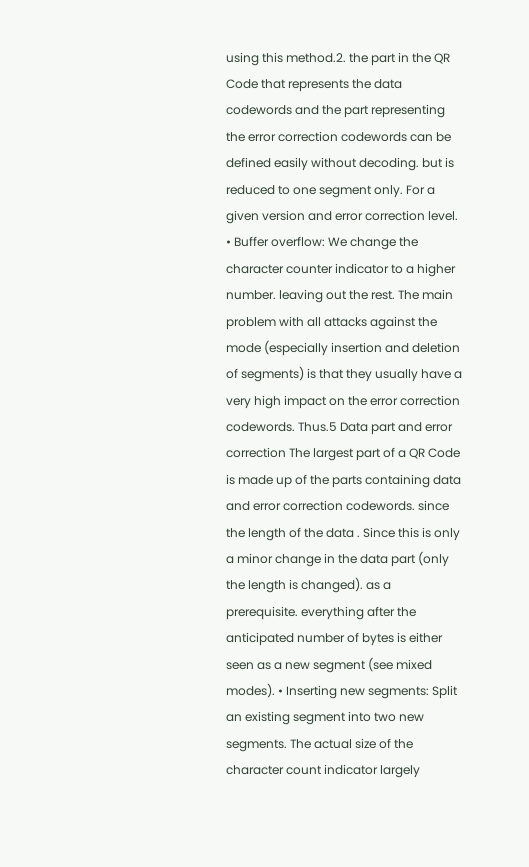using this method.2. the part in the QR Code that represents the data codewords and the part representing the error correction codewords can be defined easily without decoding. but is reduced to one segment only. For a given version and error correction level. • Buffer overflow: We change the character counter indicator to a higher number. leaving out the rest. The main problem with all attacks against the mode (especially insertion and deletion of segments) is that they usually have a very high impact on the error correction codewords. Thus.5 Data part and error correction The largest part of a QR Code is made up of the parts containing data and error correction codewords. since the length of the data . Since this is only a minor change in the data part (only the length is changed). as a prerequisite. everything after the anticipated number of bytes is either seen as a new segment (see mixed modes). • Inserting new segments: Split an existing segment into two new segments. The actual size of the character count indicator largely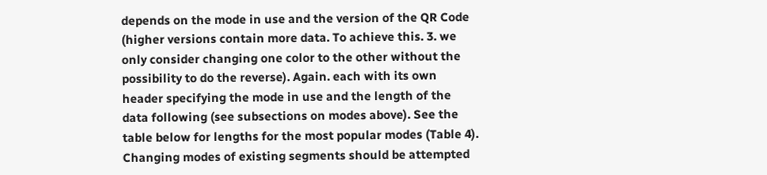depends on the mode in use and the version of the QR Code (higher versions contain more data. To achieve this. 3. we only consider changing one color to the other without the possibility to do the reverse). Again. each with its own header specifying the mode in use and the length of the data following (see subsections on modes above). See the table below for lengths for the most popular modes (Table 4). Changing modes of existing segments should be attempted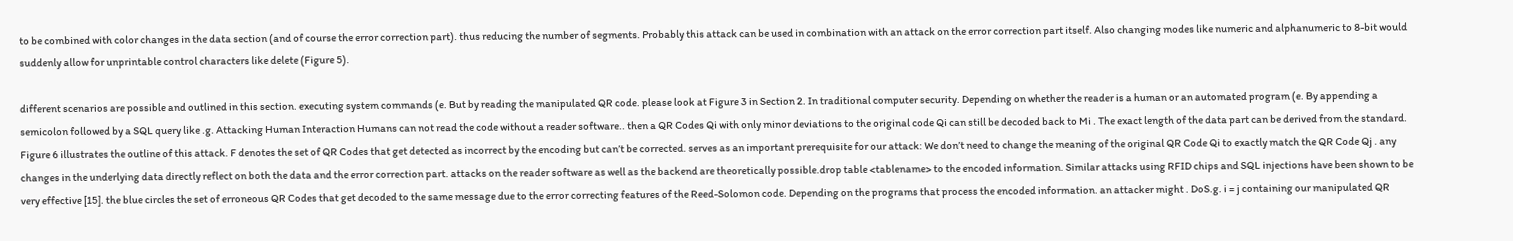to be combined with color changes in the data section (and of course the error correction part). thus reducing the number of segments. Probably this attack can be used in combination with an attack on the error correction part itself. Also changing modes like numeric and alphanumeric to 8-bit would suddenly allow for unprintable control characters like delete (Figure 5).

different scenarios are possible and outlined in this section. executing system commands (e. But by reading the manipulated QR code. please look at Figure 3 in Section 2. In traditional computer security. Depending on whether the reader is a human or an automated program (e. By appending a semicolon followed by a SQL query like .g. Attacking Human Interaction Humans can not read the code without a reader software.. then a QR Codes Qi with only minor deviations to the original code Qi can still be decoded back to Mi . The exact length of the data part can be derived from the standard. Figure 6 illustrates the outline of this attack. F denotes the set of QR Codes that get detected as incorrect by the encoding but can’t be corrected. serves as an important prerequisite for our attack: We don’t need to change the meaning of the original QR Code Qi to exactly match the QR Code Qj . any changes in the underlying data directly reflect on both the data and the error correction part. attacks on the reader software as well as the backend are theoretically possible.drop table <tablename> to the encoded information. Similar attacks using RFID chips and SQL injections have been shown to be very effective [15]. the blue circles the set of erroneous QR Codes that get decoded to the same message due to the error correcting features of the Reed-Solomon code. Depending on the programs that process the encoded information. an attacker might . DoS.g. i = j containing our manipulated QR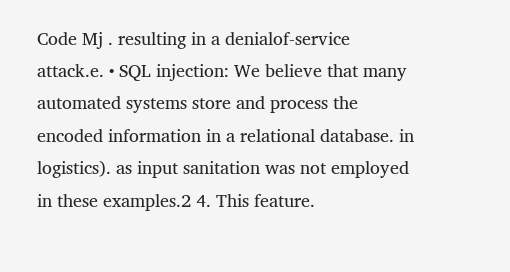Code Mj . resulting in a denialof-service attack.e. • SQL injection: We believe that many automated systems store and process the encoded information in a relational database. in logistics). as input sanitation was not employed in these examples.2 4. This feature.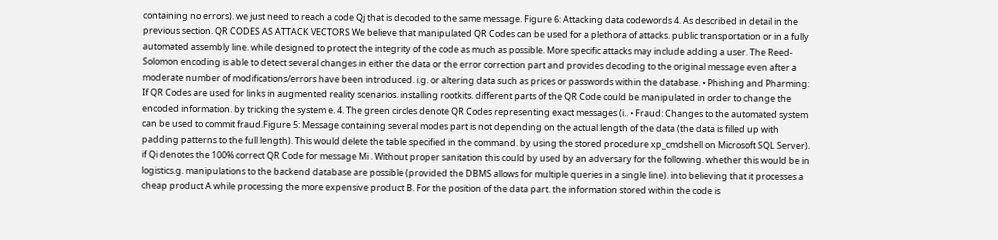containing no errors). we just need to reach a code Qj that is decoded to the same message. Figure 6: Attacking data codewords 4. As described in detail in the previous section. QR CODES AS ATTACK VECTORS We believe that manipulated QR Codes can be used for a plethora of attacks. public transportation or in a fully automated assembly line. while designed to protect the integrity of the code as much as possible. More specific attacks may include adding a user. The Reed-Solomon encoding is able to detect several changes in either the data or the error correction part and provides decoding to the original message even after a moderate number of modifications/errors have been introduced. i.g. or altering data such as prices or passwords within the database. • Phishing and Pharming: If QR Codes are used for links in augmented reality scenarios. installing rootkits. different parts of the QR Code could be manipulated in order to change the encoded information. by tricking the system e. 4. The green circles denote QR Codes representing exact messages (i.. • Fraud: Changes to the automated system can be used to commit fraud.Figure 5: Message containing several modes part is not depending on the actual length of the data (the data is filled up with padding patterns to the full length). This would delete the table specified in the command. by using the stored procedure xp_cmdshell on Microsoft SQL Server). if Qi denotes the 100% correct QR Code for message Mi . Without proper sanitation this could by used by an adversary for the following. whether this would be in logistics.g. manipulations to the backend database are possible (provided the DBMS allows for multiple queries in a single line). into believing that it processes a cheap product A while processing the more expensive product B. For the position of the data part. the information stored within the code is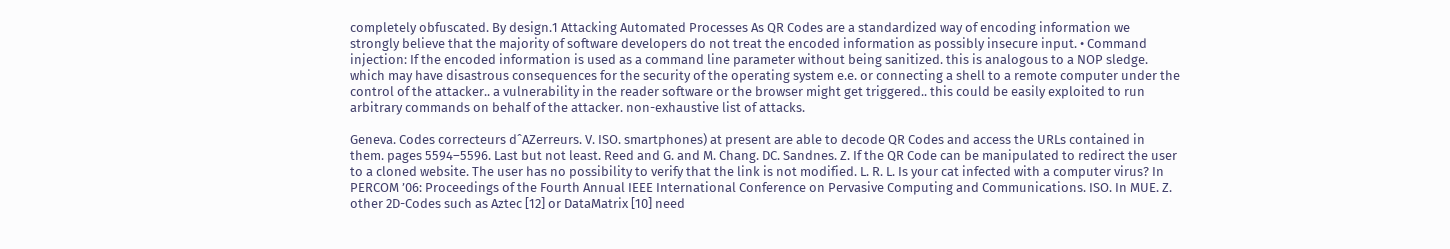completely obfuscated. By design.1 Attacking Automated Processes As QR Codes are a standardized way of encoding information we strongly believe that the majority of software developers do not treat the encoded information as possibly insecure input. • Command injection: If the encoded information is used as a command line parameter without being sanitized. this is analogous to a NOP sledge. which may have disastrous consequences for the security of the operating system e.e. or connecting a shell to a remote computer under the control of the attacker.. a vulnerability in the reader software or the browser might get triggered.. this could be easily exploited to run arbitrary commands on behalf of the attacker. non-exhaustive list of attacks.

Geneva. Codes correcteurs dˆAZerreurs. V. ISO. smartphones) at present are able to decode QR Codes and access the URLs contained in them. pages 5594–5596. Last but not least. Reed and G. and M. Chang. DC. Sandnes. Z. If the QR Code can be manipulated to redirect the user to a cloned website. The user has no possibility to verify that the link is not modified. L. R. L. Is your cat infected with a computer virus? In PERCOM ’06: Proceedings of the Fourth Annual IEEE International Conference on Pervasive Computing and Communications. ISO. In MUE. Z. other 2D-Codes such as Aztec [12] or DataMatrix [10] need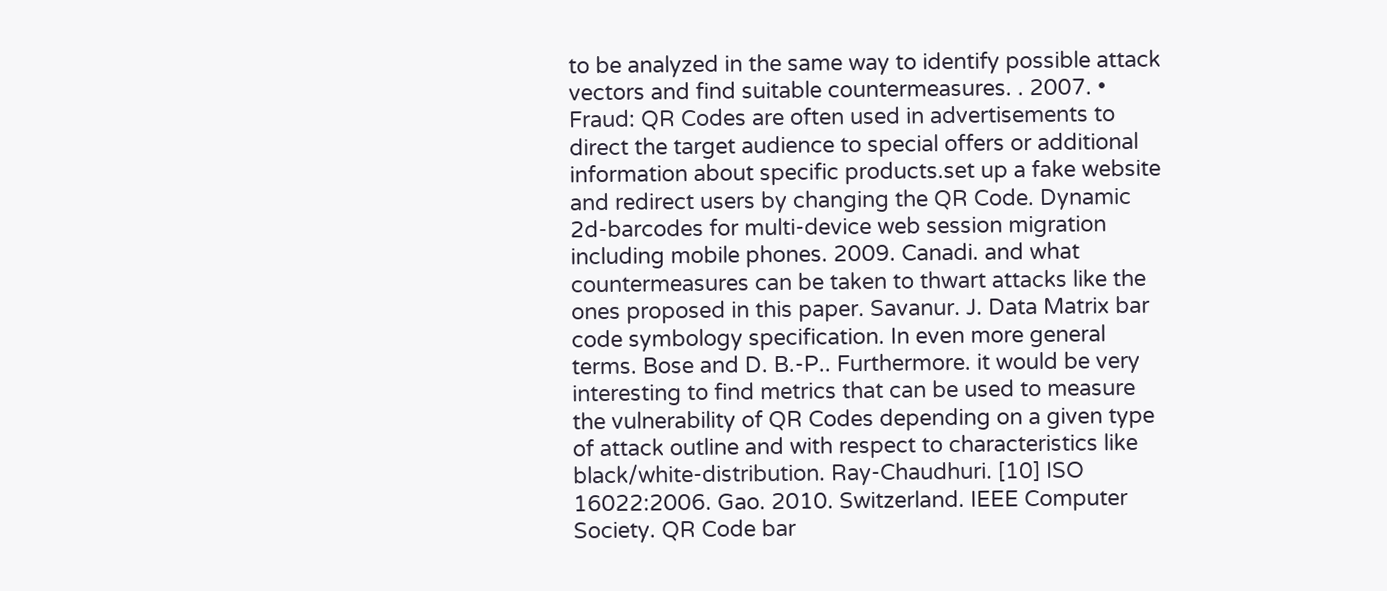to be analyzed in the same way to identify possible attack vectors and find suitable countermeasures. . 2007. • Fraud: QR Codes are often used in advertisements to direct the target audience to special offers or additional information about specific products.set up a fake website and redirect users by changing the QR Code. Dynamic 2d-barcodes for multi-device web session migration including mobile phones. 2009. Canadi. and what countermeasures can be taken to thwart attacks like the ones proposed in this paper. Savanur. J. Data Matrix bar code symbology specification. In even more general terms. Bose and D. B.-P.. Furthermore. it would be very interesting to find metrics that can be used to measure the vulnerability of QR Codes depending on a given type of attack outline and with respect to characteristics like black/white-distribution. Ray-Chaudhuri. [10] ISO 16022:2006. Gao. 2010. Switzerland. IEEE Computer Society. QR Code bar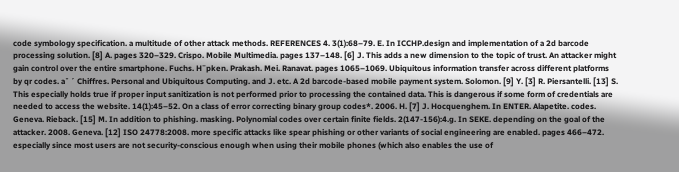code symbology specification. a multitude of other attack methods. REFERENCES 4. 3(1):68–79. E. In ICCHP.design and implementation of a 2d barcode processing solution. [8] A. pages 320–329. Crispo. Mobile Multimedia. pages 137–148. [6] J. This adds a new dimension to the topic of trust. An attacker might gain control over the entire smartphone. Fuchs. H¨pken. Prakash. Mei. Ranavat. pages 1065–1069. Ubiquitous information transfer across different platforms by qr codes. a˘ ´ Chiffres. Personal and Ubiquitous Computing. and J. etc. A 2d barcode-based mobile payment system. Solomon. [9] Y. [3] R. Piersantelli. [13] S. This especially holds true if proper input sanitization is not performed prior to processing the contained data. This is dangerous if some form of credentials are needed to access the website. 14(1):45–52. On a class of error correcting binary group codes*. 2006. H. [7] J. Hocquenghem. In ENTER. Alapetite. codes. Geneva. Rieback. [15] M. In addition to phishing. masking. Polynomial codes over certain finite fields. 2(147-156):4.g. In SEKE. depending on the goal of the attacker. 2008. Geneva. [12] ISO 24778:2008. more specific attacks like spear phishing or other variants of social engineering are enabled. pages 466–472. especially since most users are not security-conscious enough when using their mobile phones (which also enables the use of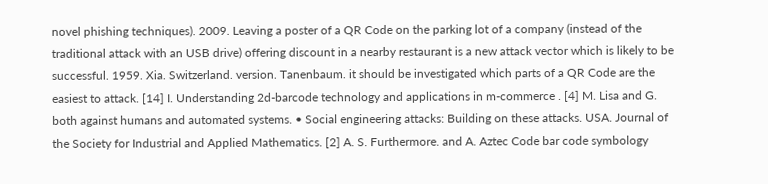novel phishing techniques). 2009. Leaving a poster of a QR Code on the parking lot of a company (instead of the traditional attack with an USB drive) offering discount in a nearby restaurant is a new attack vector which is likely to be successful. 1959. Xia. Switzerland. version. Tanenbaum. it should be investigated which parts of a QR Code are the easiest to attack. [14] I. Understanding 2d-barcode technology and applications in m-commerce . [4] M. Lisa and G. both against humans and automated systems. • Social engineering attacks: Building on these attacks. USA. Journal of the Society for Industrial and Applied Mathematics. [2] A. S. Furthermore. and A. Aztec Code bar code symbology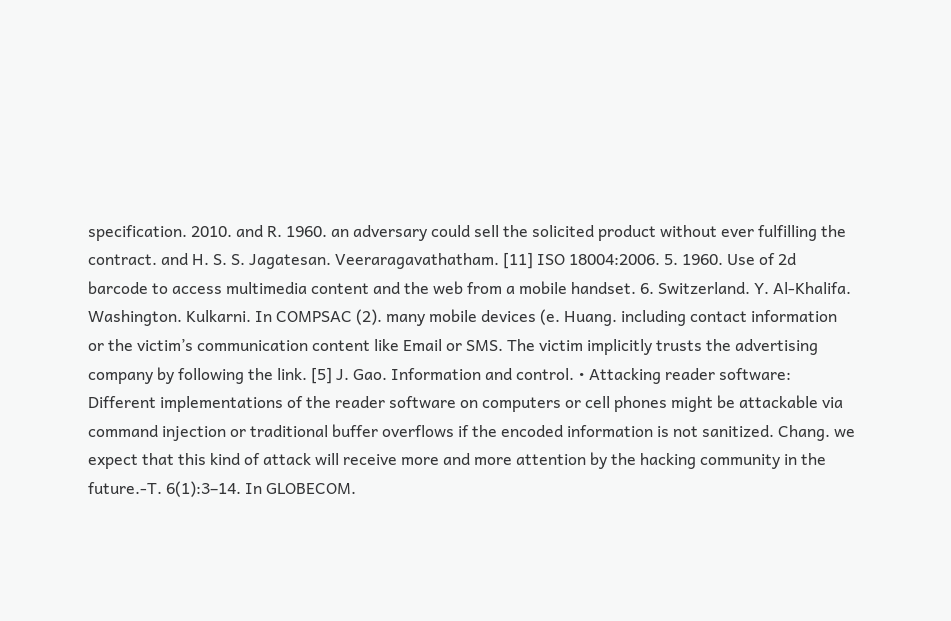specification. 2010. and R. 1960. an adversary could sell the solicited product without ever fulfilling the contract. and H. S. S. Jagatesan. Veeraragavathatham. [11] ISO 18004:2006. 5. 1960. Use of 2d barcode to access multimedia content and the web from a mobile handset. 6. Switzerland. Y. Al-Khalifa. Washington. Kulkarni. In COMPSAC (2). many mobile devices (e. Huang. including contact information or the victim’s communication content like Email or SMS. The victim implicitly trusts the advertising company by following the link. [5] J. Gao. Information and control. • Attacking reader software: Different implementations of the reader software on computers or cell phones might be attackable via command injection or traditional buffer overflows if the encoded information is not sanitized. Chang. we expect that this kind of attack will receive more and more attention by the hacking community in the future.-T. 6(1):3–14. In GLOBECOM.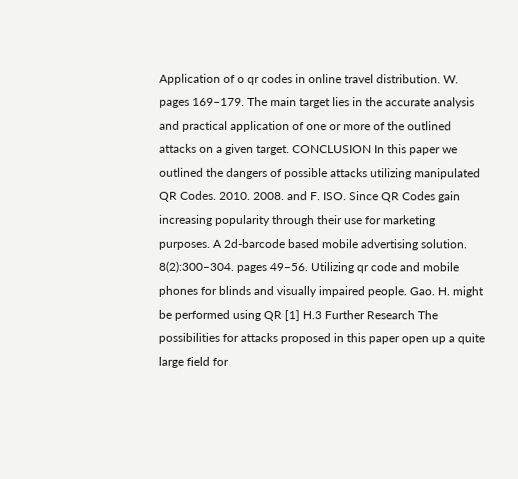Application of o qr codes in online travel distribution. W. pages 169–179. The main target lies in the accurate analysis and practical application of one or more of the outlined attacks on a given target. CONCLUSION In this paper we outlined the dangers of possible attacks utilizing manipulated QR Codes. 2010. 2008. and F. ISO. Since QR Codes gain increasing popularity through their use for marketing purposes. A 2d-barcode based mobile advertising solution. 8(2):300–304. pages 49–56. Utilizing qr code and mobile phones for blinds and visually impaired people. Gao. H. might be performed using QR [1] H.3 Further Research The possibilities for attacks proposed in this paper open up a quite large field for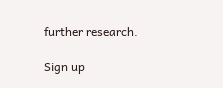further research.

Sign up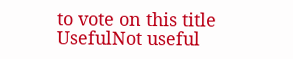to vote on this title
UsefulNot useful